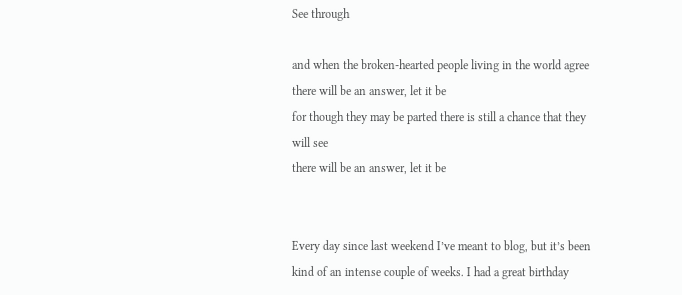See through

and when the broken-hearted people living in the world agree
there will be an answer, let it be
for though they may be parted there is still a chance that they will see
there will be an answer, let it be


Every day since last weekend I’ve meant to blog, but it’s been kind of an intense couple of weeks. I had a great birthday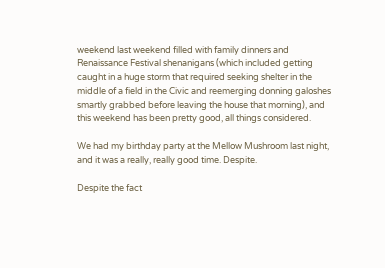weekend last weekend filled with family dinners and Renaissance Festival shenanigans (which included getting caught in a huge storm that required seeking shelter in the middle of a field in the Civic and reemerging donning galoshes smartly grabbed before leaving the house that morning), and this weekend has been pretty good, all things considered.

We had my birthday party at the Mellow Mushroom last night, and it was a really, really good time. Despite.

Despite the fact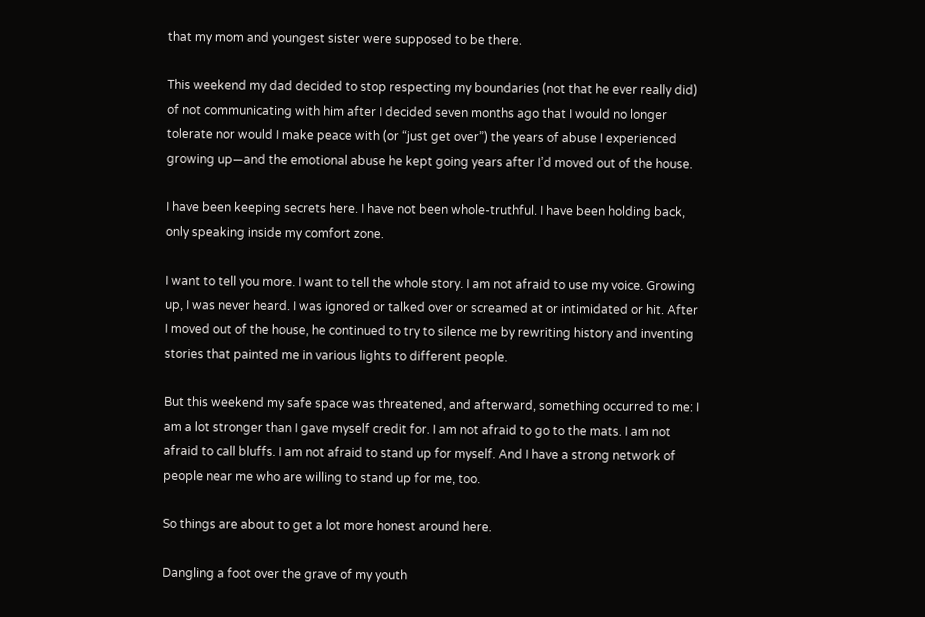that my mom and youngest sister were supposed to be there.

This weekend my dad decided to stop respecting my boundaries (not that he ever really did) of not communicating with him after I decided seven months ago that I would no longer tolerate nor would I make peace with (or “just get over”) the years of abuse I experienced growing up—and the emotional abuse he kept going years after I’d moved out of the house.

I have been keeping secrets here. I have not been whole-truthful. I have been holding back, only speaking inside my comfort zone.

I want to tell you more. I want to tell the whole story. I am not afraid to use my voice. Growing up, I was never heard. I was ignored or talked over or screamed at or intimidated or hit. After I moved out of the house, he continued to try to silence me by rewriting history and inventing stories that painted me in various lights to different people.

But this weekend my safe space was threatened, and afterward, something occurred to me: I am a lot stronger than I gave myself credit for. I am not afraid to go to the mats. I am not afraid to call bluffs. I am not afraid to stand up for myself. And I have a strong network of people near me who are willing to stand up for me, too.

So things are about to get a lot more honest around here.

Dangling a foot over the grave of my youth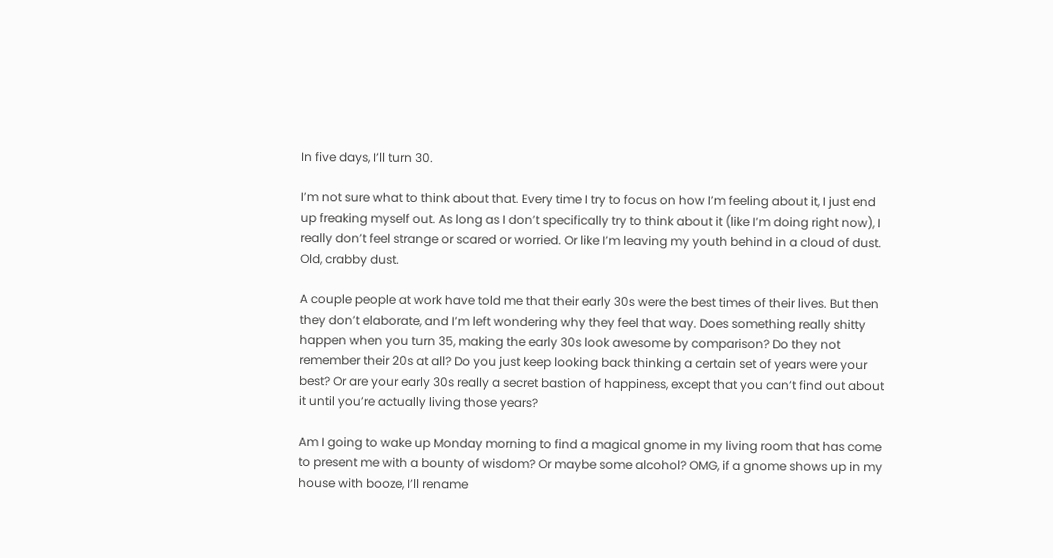In five days, I’ll turn 30.

I’m not sure what to think about that. Every time I try to focus on how I’m feeling about it, I just end up freaking myself out. As long as I don’t specifically try to think about it (like I’m doing right now), I really don’t feel strange or scared or worried. Or like I’m leaving my youth behind in a cloud of dust. Old, crabby dust.

A couple people at work have told me that their early 30s were the best times of their lives. But then they don’t elaborate, and I’m left wondering why they feel that way. Does something really shitty happen when you turn 35, making the early 30s look awesome by comparison? Do they not remember their 20s at all? Do you just keep looking back thinking a certain set of years were your best? Or are your early 30s really a secret bastion of happiness, except that you can’t find out about it until you’re actually living those years?

Am I going to wake up Monday morning to find a magical gnome in my living room that has come to present me with a bounty of wisdom? Or maybe some alcohol? OMG, if a gnome shows up in my house with booze, I’ll rename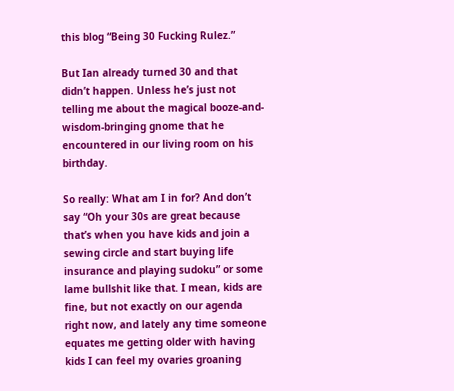this blog “Being 30 Fucking Rulez.”

But Ian already turned 30 and that didn’t happen. Unless he’s just not telling me about the magical booze-and-wisdom-bringing gnome that he encountered in our living room on his birthday.

So really: What am I in for? And don’t say “Oh your 30s are great because that’s when you have kids and join a sewing circle and start buying life insurance and playing sudoku” or some lame bullshit like that. I mean, kids are fine, but not exactly on our agenda right now, and lately any time someone equates me getting older with having kids I can feel my ovaries groaning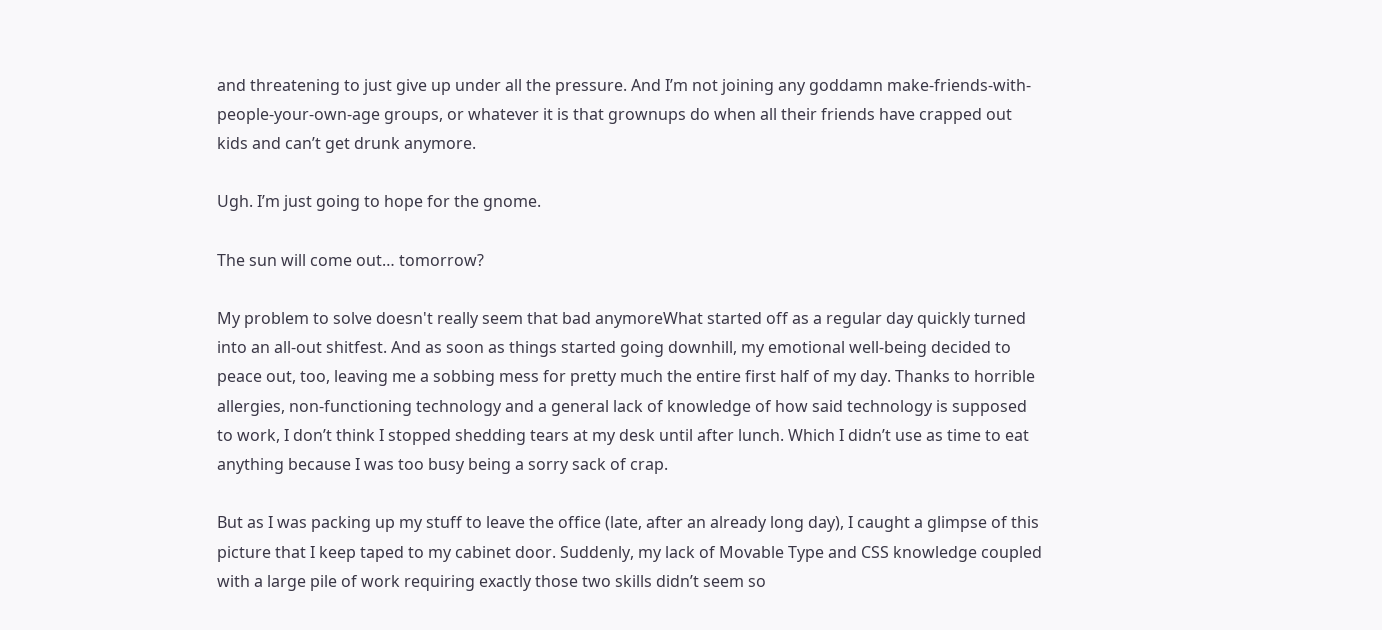and threatening to just give up under all the pressure. And I’m not joining any goddamn make-friends-with-people-your-own-age groups, or whatever it is that grownups do when all their friends have crapped out kids and can’t get drunk anymore.

Ugh. I’m just going to hope for the gnome.

The sun will come out… tomorrow?

My problem to solve doesn't really seem that bad anymoreWhat started off as a regular day quickly turned into an all-out shitfest. And as soon as things started going downhill, my emotional well-being decided to peace out, too, leaving me a sobbing mess for pretty much the entire first half of my day. Thanks to horrible allergies, non-functioning technology and a general lack of knowledge of how said technology is supposed to work, I don’t think I stopped shedding tears at my desk until after lunch. Which I didn’t use as time to eat anything because I was too busy being a sorry sack of crap.

But as I was packing up my stuff to leave the office (late, after an already long day), I caught a glimpse of this picture that I keep taped to my cabinet door. Suddenly, my lack of Movable Type and CSS knowledge coupled with a large pile of work requiring exactly those two skills didn’t seem so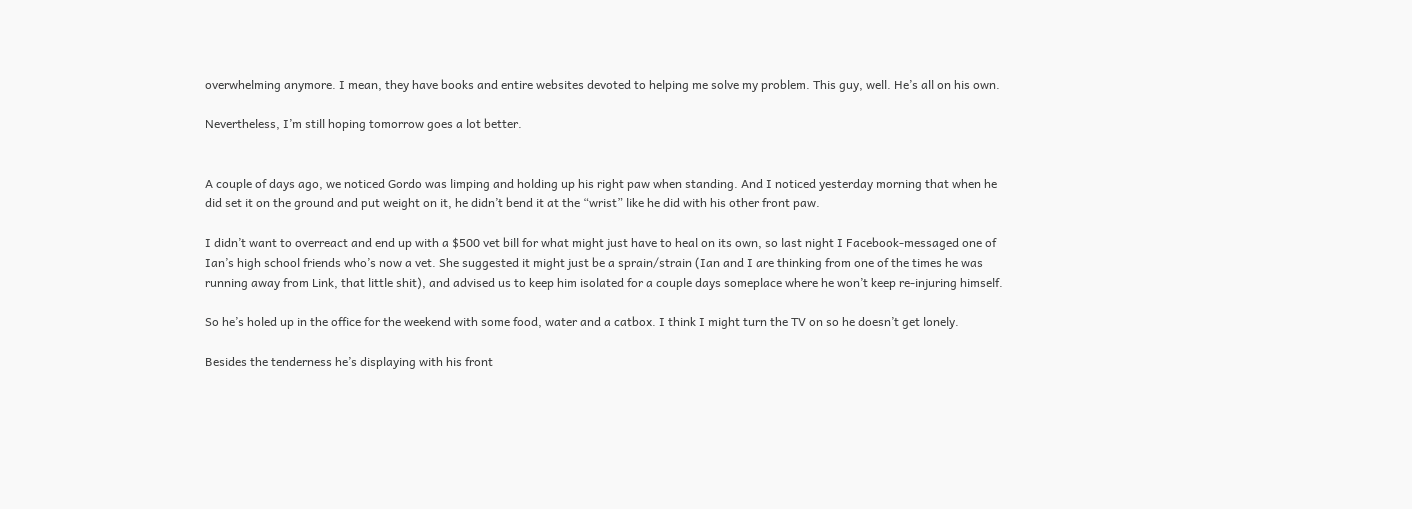overwhelming anymore. I mean, they have books and entire websites devoted to helping me solve my problem. This guy, well. He’s all on his own.

Nevertheless, I’m still hoping tomorrow goes a lot better.


A couple of days ago, we noticed Gordo was limping and holding up his right paw when standing. And I noticed yesterday morning that when he did set it on the ground and put weight on it, he didn’t bend it at the “wrist” like he did with his other front paw.

I didn’t want to overreact and end up with a $500 vet bill for what might just have to heal on its own, so last night I Facebook-messaged one of Ian’s high school friends who’s now a vet. She suggested it might just be a sprain/strain (Ian and I are thinking from one of the times he was running away from Link, that little shit), and advised us to keep him isolated for a couple days someplace where he won’t keep re-injuring himself.

So he’s holed up in the office for the weekend with some food, water and a catbox. I think I might turn the TV on so he doesn’t get lonely.

Besides the tenderness he’s displaying with his front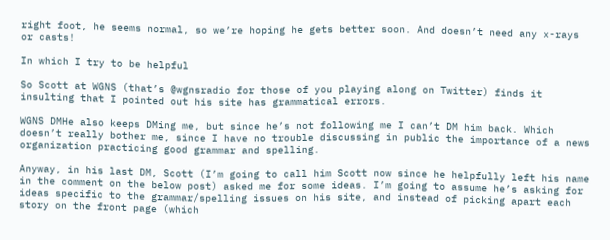right foot, he seems normal, so we’re hoping he gets better soon. And doesn’t need any x-rays or casts!

In which I try to be helpful

So Scott at WGNS (that’s @wgnsradio for those of you playing along on Twitter) finds it insulting that I pointed out his site has grammatical errors.

WGNS DMHe also keeps DMing me, but since he’s not following me I can’t DM him back. Which doesn’t really bother me, since I have no trouble discussing in public the importance of a news organization practicing good grammar and spelling.

Anyway, in his last DM, Scott (I’m going to call him Scott now since he helpfully left his name in the comment on the below post) asked me for some ideas. I’m going to assume he’s asking for ideas specific to the grammar/spelling issues on his site, and instead of picking apart each story on the front page (which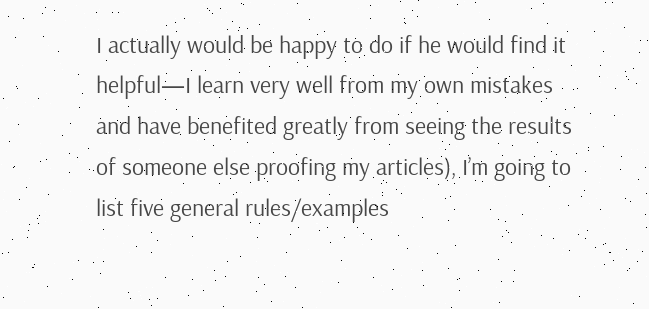I actually would be happy to do if he would find it helpful—I learn very well from my own mistakes and have benefited greatly from seeing the results of someone else proofing my articles), I’m going to list five general rules/examples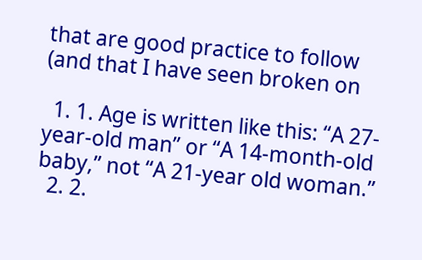that are good practice to follow (and that I have seen broken on

  1. 1. Age is written like this: “A 27-year-old man” or “A 14-month-old baby,” not “A 21-year old woman.”
  2. 2.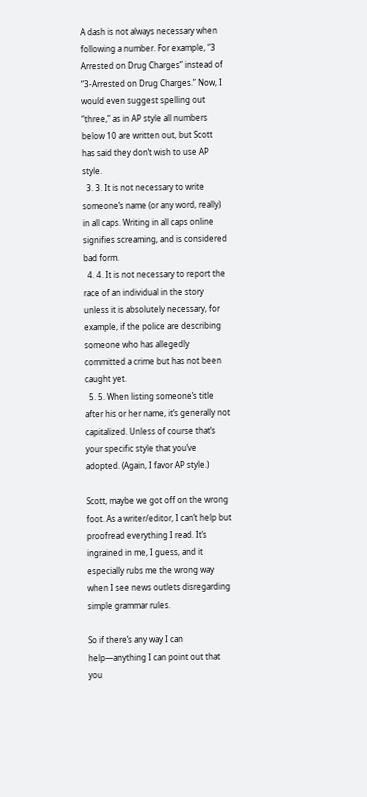A dash is not always necessary when following a number. For example, “3 Arrested on Drug Charges” instead of “3-Arrested on Drug Charges.” Now, I would even suggest spelling out “three,” as in AP style all numbers below 10 are written out, but Scott has said they don’t wish to use AP style.
  3. 3. It is not necessary to write someone’s name (or any word, really) in all caps. Writing in all caps online signifies screaming, and is considered bad form.
  4. 4. It is not necessary to report the race of an individual in the story unless it is absolutely necessary, for example, if the police are describing someone who has allegedly committed a crime but has not been caught yet.
  5. 5. When listing someone’s title after his or her name, it’s generally not capitalized. Unless of course that’s your specific style that you’ve adopted. (Again, I favor AP style.)

Scott, maybe we got off on the wrong foot. As a writer/editor, I can’t help but proofread everything I read. It’s ingrained in me, I guess, and it especially rubs me the wrong way when I see news outlets disregarding simple grammar rules.

So if there’s any way I can help—anything I can point out that you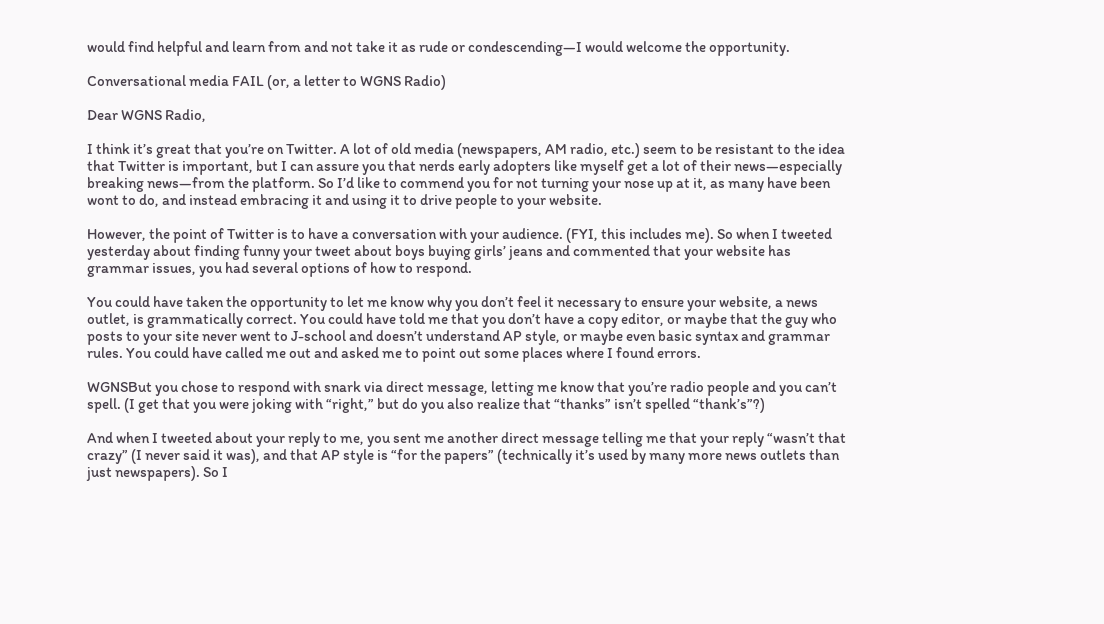would find helpful and learn from and not take it as rude or condescending—I would welcome the opportunity.

Conversational media FAIL (or, a letter to WGNS Radio)

Dear WGNS Radio,

I think it’s great that you’re on Twitter. A lot of old media (newspapers, AM radio, etc.) seem to be resistant to the idea that Twitter is important, but I can assure you that nerds early adopters like myself get a lot of their news—especially breaking news—from the platform. So I’d like to commend you for not turning your nose up at it, as many have been wont to do, and instead embracing it and using it to drive people to your website.

However, the point of Twitter is to have a conversation with your audience. (FYI, this includes me). So when I tweeted yesterday about finding funny your tweet about boys buying girls’ jeans and commented that your website has grammar issues, you had several options of how to respond.

You could have taken the opportunity to let me know why you don’t feel it necessary to ensure your website, a news outlet, is grammatically correct. You could have told me that you don’t have a copy editor, or maybe that the guy who posts to your site never went to J-school and doesn’t understand AP style, or maybe even basic syntax and grammar rules. You could have called me out and asked me to point out some places where I found errors.

WGNSBut you chose to respond with snark via direct message, letting me know that you’re radio people and you can’t spell. (I get that you were joking with “right,” but do you also realize that “thanks” isn’t spelled “thank’s”?)

And when I tweeted about your reply to me, you sent me another direct message telling me that your reply “wasn’t that crazy” (I never said it was), and that AP style is “for the papers” (technically it’s used by many more news outlets than just newspapers). So I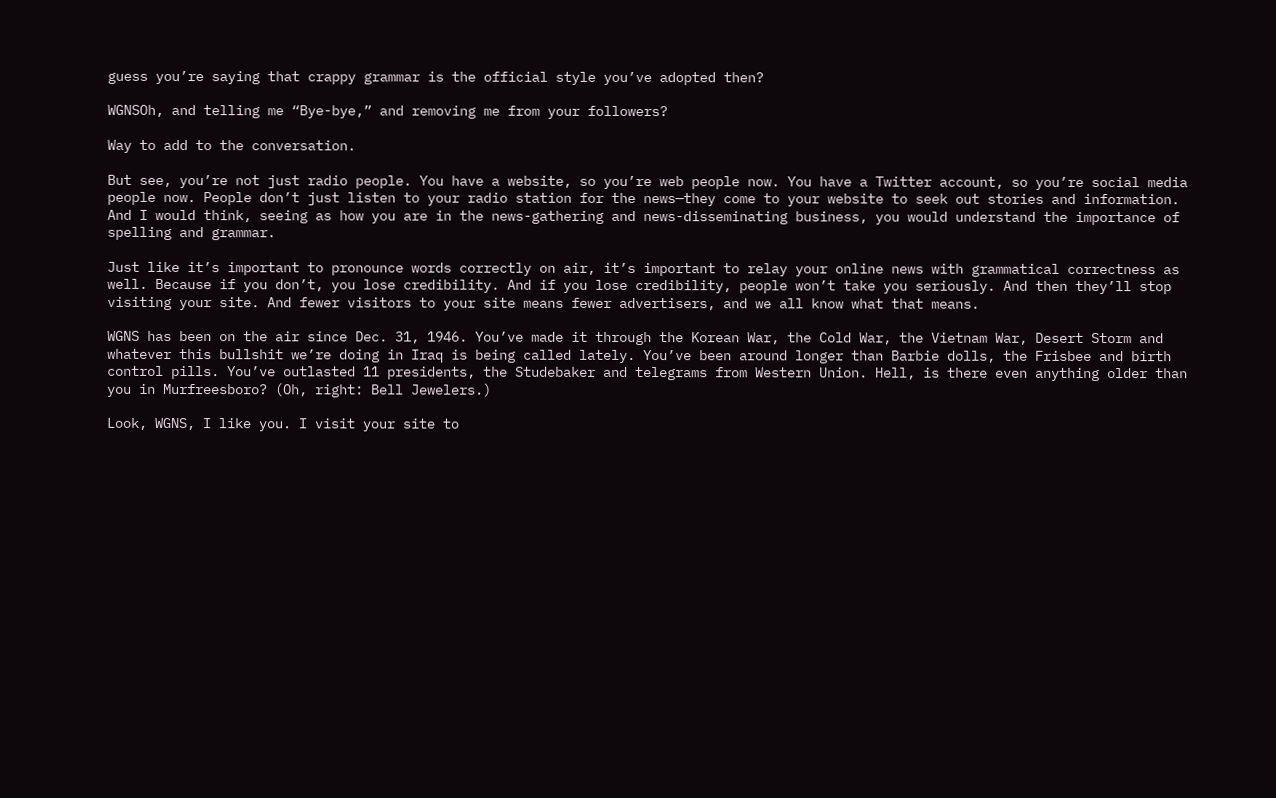guess you’re saying that crappy grammar is the official style you’ve adopted then?

WGNSOh, and telling me “Bye-bye,” and removing me from your followers?

Way to add to the conversation.

But see, you’re not just radio people. You have a website, so you’re web people now. You have a Twitter account, so you’re social media people now. People don’t just listen to your radio station for the news—they come to your website to seek out stories and information. And I would think, seeing as how you are in the news-gathering and news-disseminating business, you would understand the importance of spelling and grammar.

Just like it’s important to pronounce words correctly on air, it’s important to relay your online news with grammatical correctness as well. Because if you don’t, you lose credibility. And if you lose credibility, people won’t take you seriously. And then they’ll stop visiting your site. And fewer visitors to your site means fewer advertisers, and we all know what that means.

WGNS has been on the air since Dec. 31, 1946. You’ve made it through the Korean War, the Cold War, the Vietnam War, Desert Storm and whatever this bullshit we’re doing in Iraq is being called lately. You’ve been around longer than Barbie dolls, the Frisbee and birth control pills. You’ve outlasted 11 presidents, the Studebaker and telegrams from Western Union. Hell, is there even anything older than you in Murfreesboro? (Oh, right: Bell Jewelers.)

Look, WGNS, I like you. I visit your site to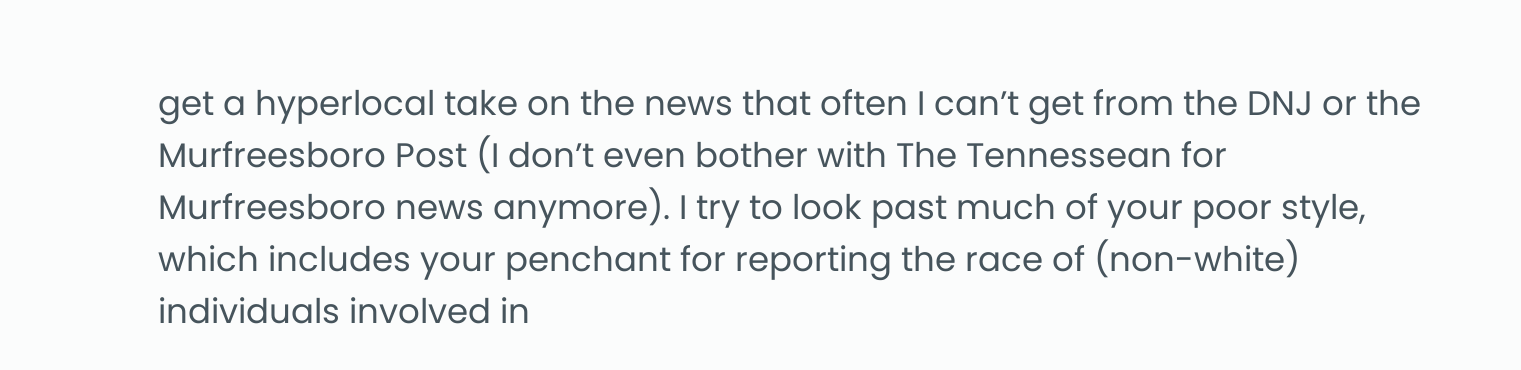get a hyperlocal take on the news that often I can’t get from the DNJ or the Murfreesboro Post (I don’t even bother with The Tennessean for Murfreesboro news anymore). I try to look past much of your poor style, which includes your penchant for reporting the race of (non-white) individuals involved in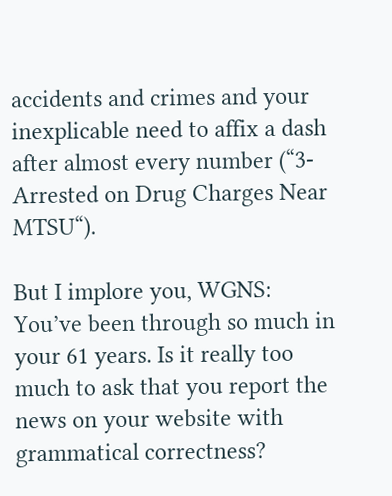accidents and crimes and your inexplicable need to affix a dash after almost every number (“3-Arrested on Drug Charges Near MTSU“).

But I implore you, WGNS: You’ve been through so much in your 61 years. Is it really too much to ask that you report the news on your website with grammatical correctness?